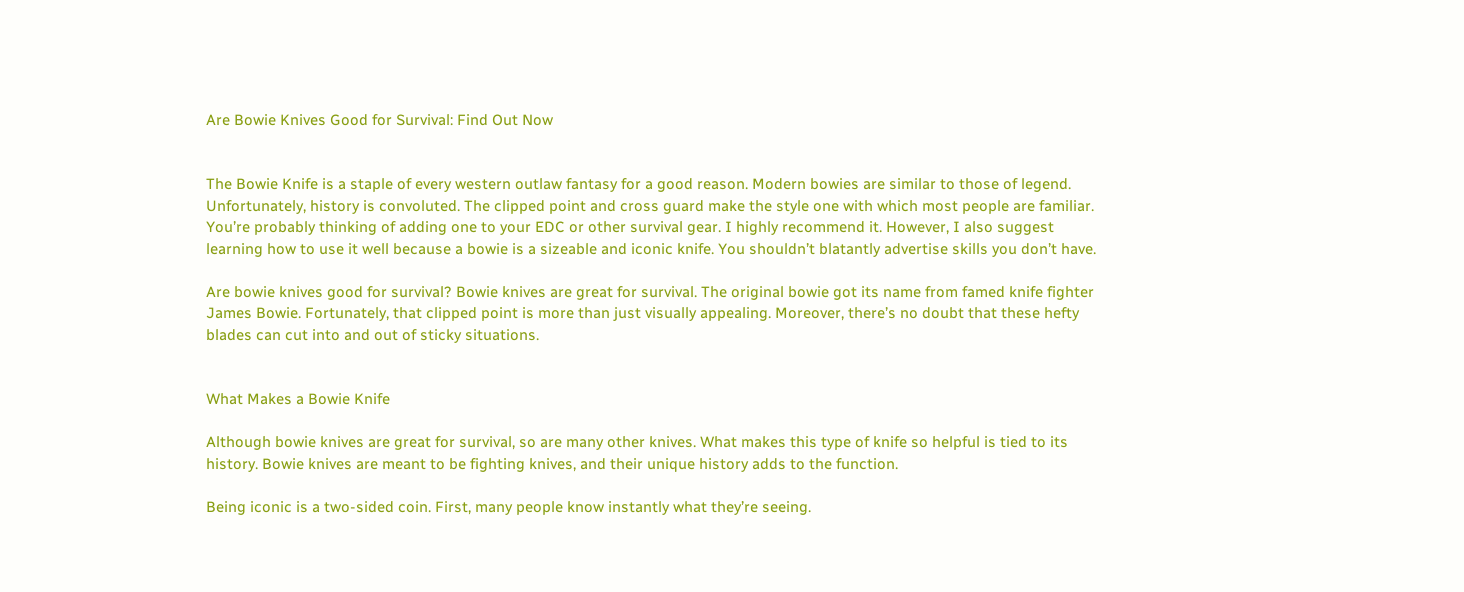Are Bowie Knives Good for Survival: Find Out Now


The Bowie Knife is a staple of every western outlaw fantasy for a good reason. Modern bowies are similar to those of legend. Unfortunately, history is convoluted. The clipped point and cross guard make the style one with which most people are familiar. You’re probably thinking of adding one to your EDC or other survival gear. I highly recommend it. However, I also suggest learning how to use it well because a bowie is a sizeable and iconic knife. You shouldn’t blatantly advertise skills you don’t have.

Are bowie knives good for survival? Bowie knives are great for survival. The original bowie got its name from famed knife fighter James Bowie. Fortunately, that clipped point is more than just visually appealing. Moreover, there’s no doubt that these hefty blades can cut into and out of sticky situations.


What Makes a Bowie Knife

Although bowie knives are great for survival, so are many other knives. What makes this type of knife so helpful is tied to its history. Bowie knives are meant to be fighting knives, and their unique history adds to the function.

Being iconic is a two-sided coin. First, many people know instantly what they’re seeing.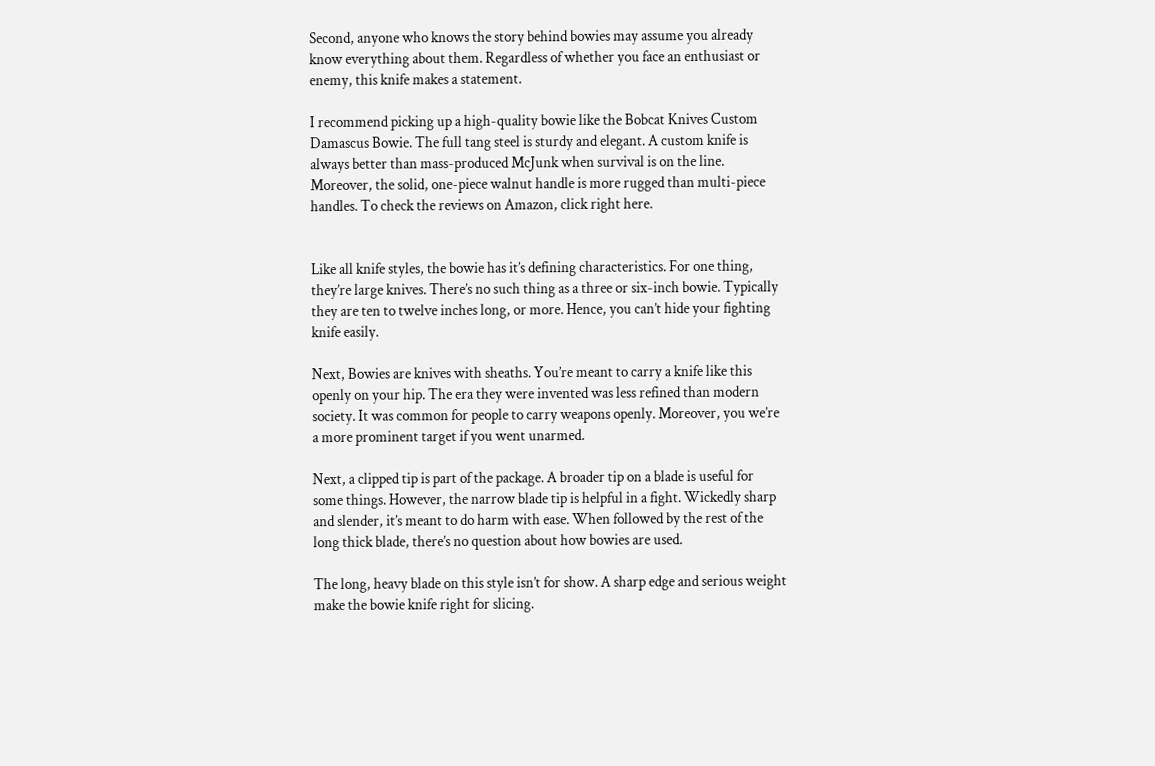Second, anyone who knows the story behind bowies may assume you already know everything about them. Regardless of whether you face an enthusiast or enemy, this knife makes a statement.

I recommend picking up a high-quality bowie like the Bobcat Knives Custom Damascus Bowie. The full tang steel is sturdy and elegant. A custom knife is always better than mass-produced McJunk when survival is on the line. Moreover, the solid, one-piece walnut handle is more rugged than multi-piece handles. To check the reviews on Amazon, click right here.


Like all knife styles, the bowie has it’s defining characteristics. For one thing, they’re large knives. There’s no such thing as a three or six-inch bowie. Typically they are ten to twelve inches long, or more. Hence, you can’t hide your fighting knife easily.

Next, Bowies are knives with sheaths. You’re meant to carry a knife like this openly on your hip. The era they were invented was less refined than modern society. It was common for people to carry weapons openly. Moreover, you we’re a more prominent target if you went unarmed.

Next, a clipped tip is part of the package. A broader tip on a blade is useful for some things. However, the narrow blade tip is helpful in a fight. Wickedly sharp and slender, it’s meant to do harm with ease. When followed by the rest of the long thick blade, there’s no question about how bowies are used.

The long, heavy blade on this style isn’t for show. A sharp edge and serious weight make the bowie knife right for slicing.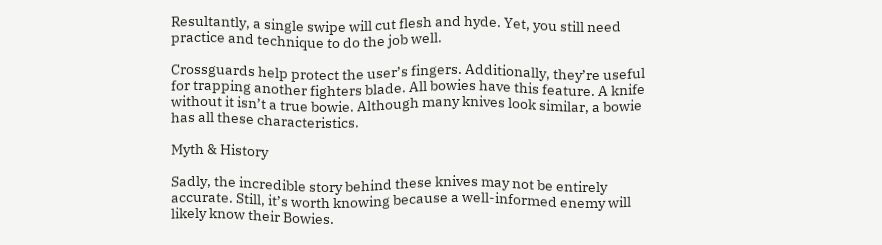Resultantly, a single swipe will cut flesh and hyde. Yet, you still need practice and technique to do the job well.

Crossguards help protect the user’s fingers. Additionally, they’re useful for trapping another fighters blade. All bowies have this feature. A knife without it isn’t a true bowie. Although many knives look similar, a bowie has all these characteristics.

Myth & History

Sadly, the incredible story behind these knives may not be entirely accurate. Still, it’s worth knowing because a well-informed enemy will likely know their Bowies.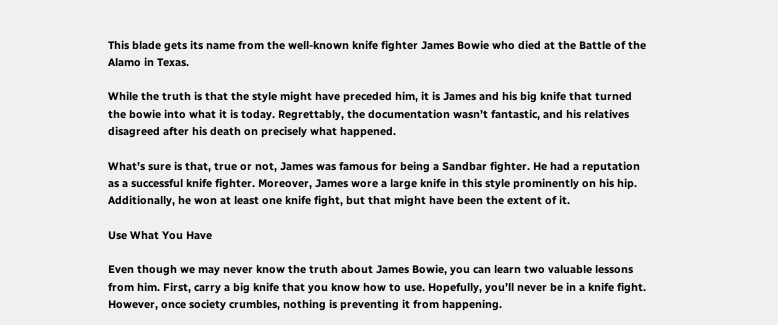This blade gets its name from the well-known knife fighter James Bowie who died at the Battle of the Alamo in Texas.

While the truth is that the style might have preceded him, it is James and his big knife that turned the bowie into what it is today. Regrettably, the documentation wasn’t fantastic, and his relatives disagreed after his death on precisely what happened.

What’s sure is that, true or not, James was famous for being a Sandbar fighter. He had a reputation as a successful knife fighter. Moreover, James wore a large knife in this style prominently on his hip. Additionally, he won at least one knife fight, but that might have been the extent of it.

Use What You Have

Even though we may never know the truth about James Bowie, you can learn two valuable lessons from him. First, carry a big knife that you know how to use. Hopefully, you’ll never be in a knife fight. However, once society crumbles, nothing is preventing it from happening.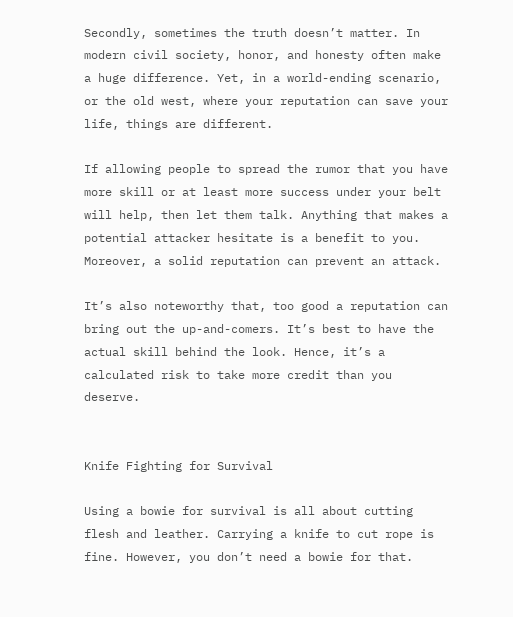Secondly, sometimes the truth doesn’t matter. In modern civil society, honor, and honesty often make a huge difference. Yet, in a world-ending scenario, or the old west, where your reputation can save your life, things are different.

If allowing people to spread the rumor that you have more skill or at least more success under your belt will help, then let them talk. Anything that makes a potential attacker hesitate is a benefit to you. Moreover, a solid reputation can prevent an attack.

It’s also noteworthy that, too good a reputation can bring out the up-and-comers. It’s best to have the actual skill behind the look. Hence, it’s a calculated risk to take more credit than you deserve.


Knife Fighting for Survival

Using a bowie for survival is all about cutting flesh and leather. Carrying a knife to cut rope is fine. However, you don’t need a bowie for that.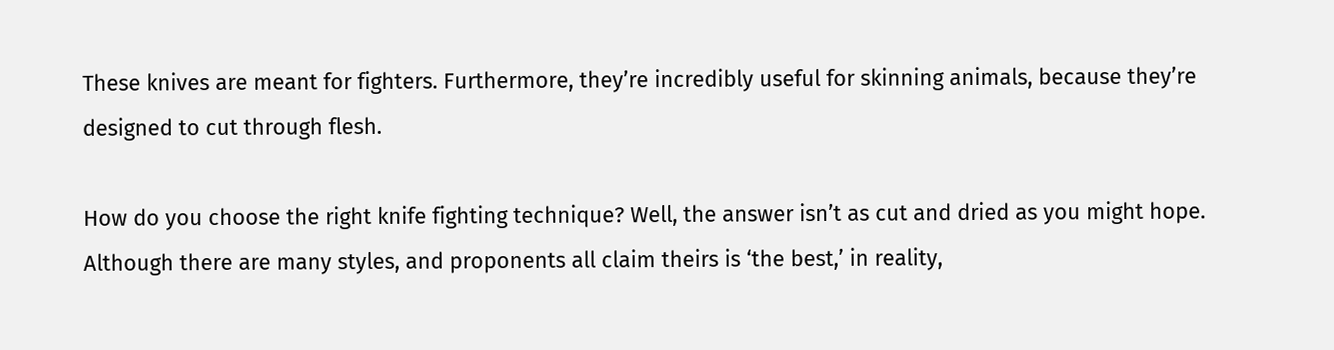These knives are meant for fighters. Furthermore, they’re incredibly useful for skinning animals, because they’re designed to cut through flesh.

How do you choose the right knife fighting technique? Well, the answer isn’t as cut and dried as you might hope. Although there are many styles, and proponents all claim theirs is ‘the best,’ in reality,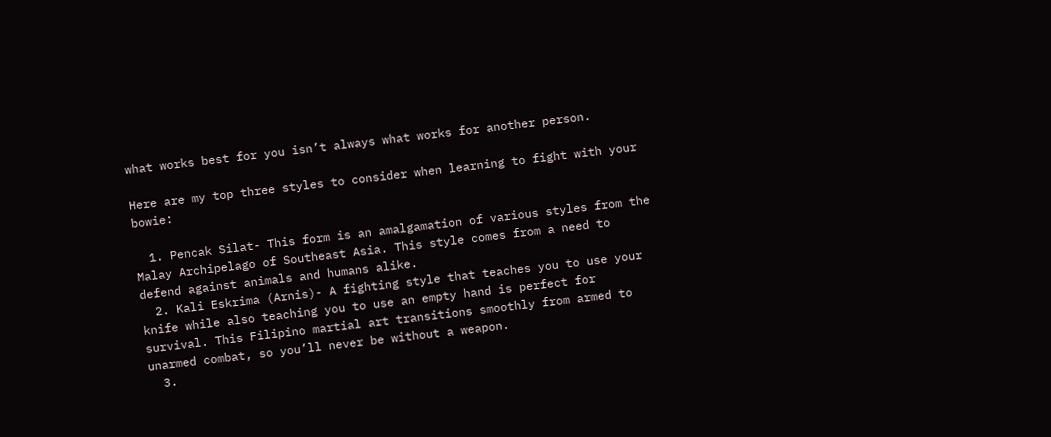what works best for you isn’t always what works for another person.

Here are my top three styles to consider when learning to fight with your bowie:

  1. Pencak Silat- This form is an amalgamation of various styles from the Malay Archipelago of Southeast Asia. This style comes from a need to defend against animals and humans alike.
  2. Kali Eskrima (Arnis)- A fighting style that teaches you to use your knife while also teaching you to use an empty hand is perfect for survival. This Filipino martial art transitions smoothly from armed to unarmed combat, so you’ll never be without a weapon.
  3.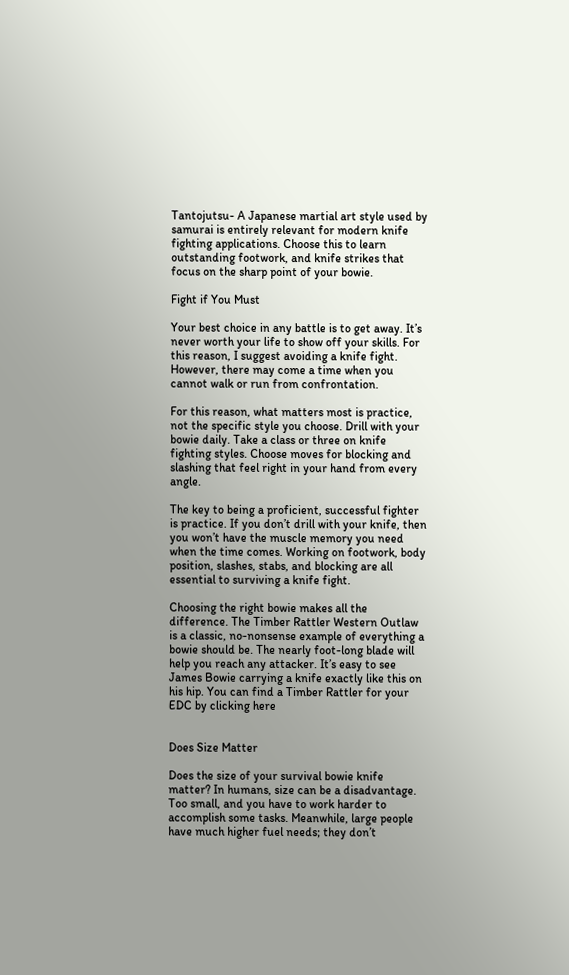Tantojutsu- A Japanese martial art style used by samurai is entirely relevant for modern knife fighting applications. Choose this to learn outstanding footwork, and knife strikes that focus on the sharp point of your bowie.

Fight if You Must

Your best choice in any battle is to get away. It’s never worth your life to show off your skills. For this reason, I suggest avoiding a knife fight. However, there may come a time when you cannot walk or run from confrontation.

For this reason, what matters most is practice, not the specific style you choose. Drill with your bowie daily. Take a class or three on knife fighting styles. Choose moves for blocking and slashing that feel right in your hand from every angle.

The key to being a proficient, successful fighter is practice. If you don’t drill with your knife, then you won’t have the muscle memory you need when the time comes. Working on footwork, body position, slashes, stabs, and blocking are all essential to surviving a knife fight.

Choosing the right bowie makes all the difference. The Timber Rattler Western Outlaw is a classic, no-nonsense example of everything a bowie should be. The nearly foot-long blade will help you reach any attacker. It’s easy to see James Bowie carrying a knife exactly like this on his hip. You can find a Timber Rattler for your EDC by clicking here


Does Size Matter

Does the size of your survival bowie knife matter? In humans, size can be a disadvantage. Too small, and you have to work harder to accomplish some tasks. Meanwhile, large people have much higher fuel needs; they don’t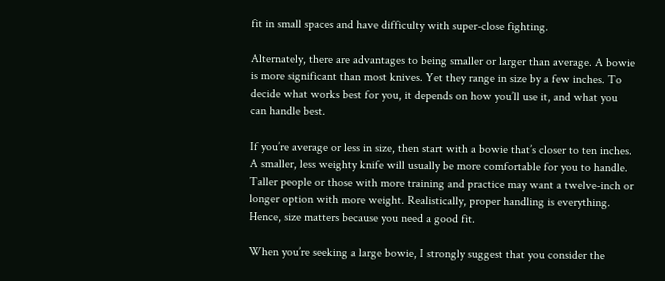fit in small spaces and have difficulty with super-close fighting.

Alternately, there are advantages to being smaller or larger than average. A bowie is more significant than most knives. Yet they range in size by a few inches. To decide what works best for you, it depends on how you’ll use it, and what you can handle best.

If you’re average or less in size, then start with a bowie that’s closer to ten inches. A smaller, less weighty knife will usually be more comfortable for you to handle. Taller people or those with more training and practice may want a twelve-inch or longer option with more weight. Realistically, proper handling is everything. Hence, size matters because you need a good fit.

When you’re seeking a large bowie, I strongly suggest that you consider the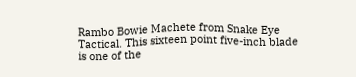Rambo Bowie Machete from Snake Eye Tactical. This sixteen point five-inch blade is one of the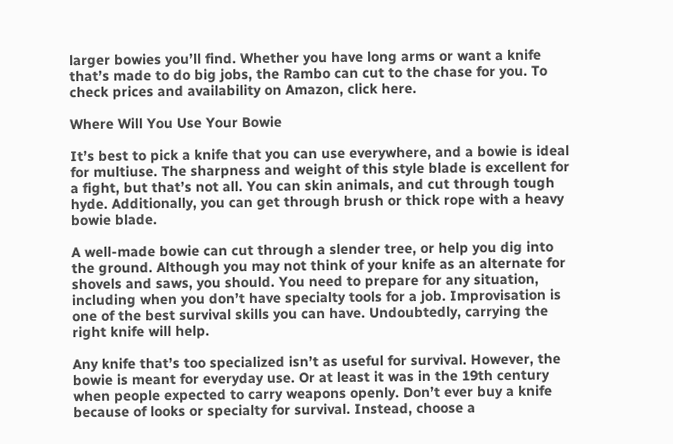larger bowies you’ll find. Whether you have long arms or want a knife that’s made to do big jobs, the Rambo can cut to the chase for you. To check prices and availability on Amazon, click here.

Where Will You Use Your Bowie

It’s best to pick a knife that you can use everywhere, and a bowie is ideal for multiuse. The sharpness and weight of this style blade is excellent for a fight, but that’s not all. You can skin animals, and cut through tough hyde. Additionally, you can get through brush or thick rope with a heavy bowie blade.

A well-made bowie can cut through a slender tree, or help you dig into the ground. Although you may not think of your knife as an alternate for shovels and saws, you should. You need to prepare for any situation, including when you don’t have specialty tools for a job. Improvisation is one of the best survival skills you can have. Undoubtedly, carrying the right knife will help.

Any knife that’s too specialized isn’t as useful for survival. However, the bowie is meant for everyday use. Or at least it was in the 19th century when people expected to carry weapons openly. Don’t ever buy a knife because of looks or specialty for survival. Instead, choose a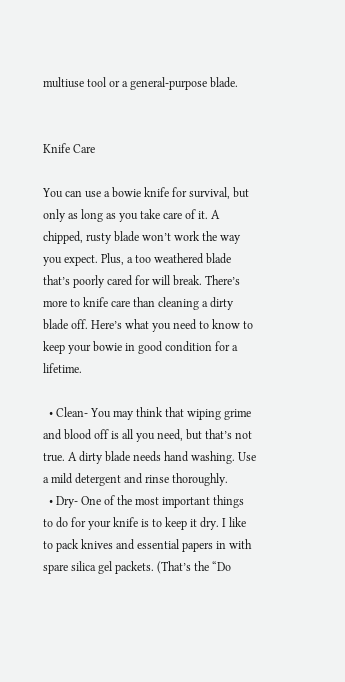multiuse tool or a general-purpose blade.


Knife Care

You can use a bowie knife for survival, but only as long as you take care of it. A chipped, rusty blade won’t work the way you expect. Plus, a too weathered blade that’s poorly cared for will break. There’s more to knife care than cleaning a dirty blade off. Here’s what you need to know to keep your bowie in good condition for a lifetime.

  • Clean- You may think that wiping grime and blood off is all you need, but that’s not true. A dirty blade needs hand washing. Use a mild detergent and rinse thoroughly.
  • Dry- One of the most important things to do for your knife is to keep it dry. I like to pack knives and essential papers in with spare silica gel packets. (That’s the “Do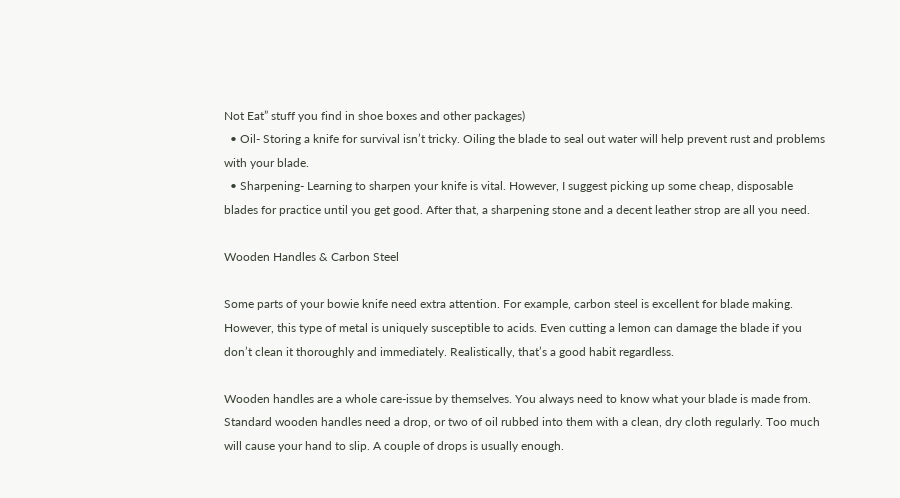Not Eat” stuff you find in shoe boxes and other packages)
  • Oil- Storing a knife for survival isn’t tricky. Oiling the blade to seal out water will help prevent rust and problems with your blade.
  • Sharpening- Learning to sharpen your knife is vital. However, I suggest picking up some cheap, disposable blades for practice until you get good. After that, a sharpening stone and a decent leather strop are all you need.

Wooden Handles & Carbon Steel

Some parts of your bowie knife need extra attention. For example, carbon steel is excellent for blade making. However, this type of metal is uniquely susceptible to acids. Even cutting a lemon can damage the blade if you don’t clean it thoroughly and immediately. Realistically, that’s a good habit regardless.

Wooden handles are a whole care-issue by themselves. You always need to know what your blade is made from. Standard wooden handles need a drop, or two of oil rubbed into them with a clean, dry cloth regularly. Too much will cause your hand to slip. A couple of drops is usually enough.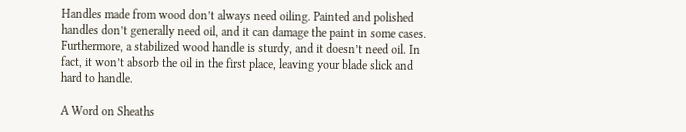Handles made from wood don’t always need oiling. Painted and polished handles don’t generally need oil, and it can damage the paint in some cases. Furthermore, a stabilized wood handle is sturdy, and it doesn’t need oil. In fact, it won’t absorb the oil in the first place, leaving your blade slick and hard to handle.

A Word on Sheaths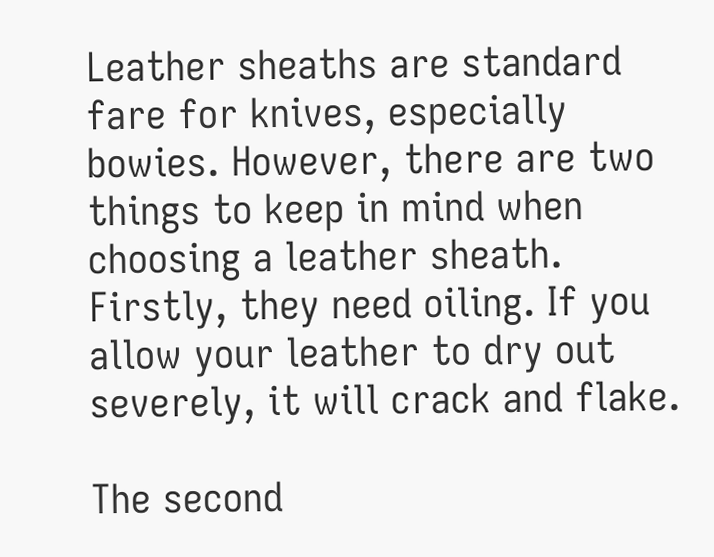Leather sheaths are standard fare for knives, especially bowies. However, there are two things to keep in mind when choosing a leather sheath. Firstly, they need oiling. If you allow your leather to dry out severely, it will crack and flake.

The second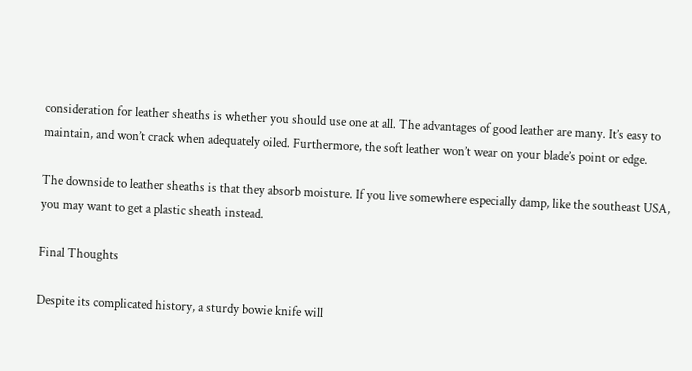consideration for leather sheaths is whether you should use one at all. The advantages of good leather are many. It’s easy to maintain, and won’t crack when adequately oiled. Furthermore, the soft leather won’t wear on your blade’s point or edge.

The downside to leather sheaths is that they absorb moisture. If you live somewhere especially damp, like the southeast USA, you may want to get a plastic sheath instead.

Final Thoughts

Despite its complicated history, a sturdy bowie knife will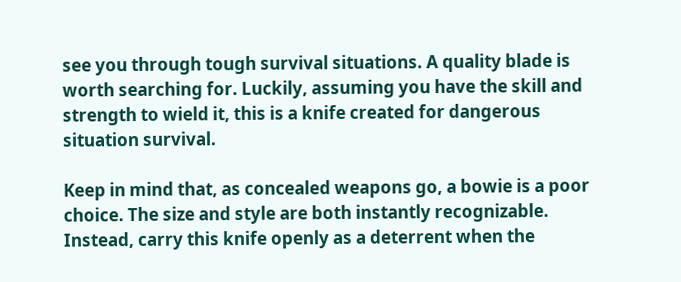see you through tough survival situations. A quality blade is worth searching for. Luckily, assuming you have the skill and strength to wield it, this is a knife created for dangerous situation survival.

Keep in mind that, as concealed weapons go, a bowie is a poor choice. The size and style are both instantly recognizable. Instead, carry this knife openly as a deterrent when the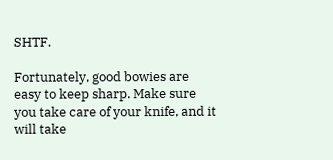SHTF.

Fortunately, good bowies are easy to keep sharp. Make sure you take care of your knife, and it will take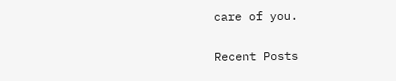care of you.

Recent Posts